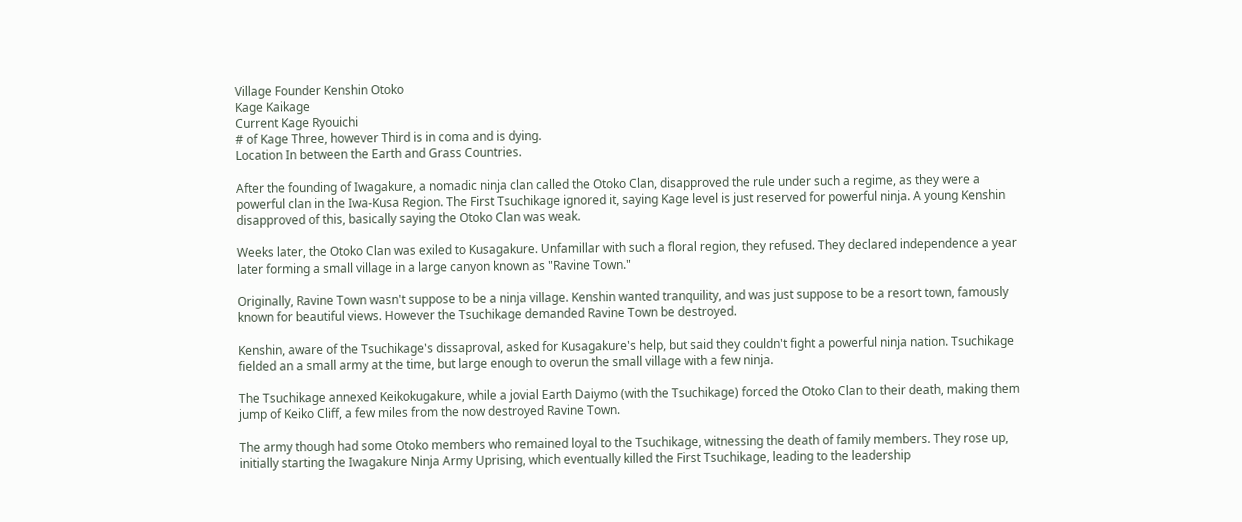Village Founder Kenshin Otoko
Kage Kaikage
Current Kage Ryouichi
# of Kage Three, however Third is in coma and is dying.
Location In between the Earth and Grass Countries.

After the founding of Iwagakure, a nomadic ninja clan called the Otoko Clan, disapproved the rule under such a regime, as they were a powerful clan in the Iwa-Kusa Region. The First Tsuchikage ignored it, saying Kage level is just reserved for powerful ninja. A young Kenshin disapproved of this, basically saying the Otoko Clan was weak.

Weeks later, the Otoko Clan was exiled to Kusagakure. Unfamillar with such a floral region, they refused. They declared independence a year later forming a small village in a large canyon known as "Ravine Town."

Originally, Ravine Town wasn't suppose to be a ninja village. Kenshin wanted tranquility, and was just suppose to be a resort town, famously known for beautiful views. However the Tsuchikage demanded Ravine Town be destroyed.

Kenshin, aware of the Tsuchikage's dissaproval, asked for Kusagakure's help, but said they couldn't fight a powerful ninja nation. Tsuchikage fielded an a small army at the time, but large enough to overun the small village with a few ninja.

The Tsuchikage annexed Keikokugakure, while a jovial Earth Daiymo (with the Tsuchikage) forced the Otoko Clan to their death, making them jump of Keiko Cliff, a few miles from the now destroyed Ravine Town.

The army though had some Otoko members who remained loyal to the Tsuchikage, witnessing the death of family members. They rose up, initially starting the Iwagakure Ninja Army Uprising, which eventually killed the First Tsuchikage, leading to the leadership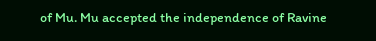of Mu. Mu accepted the independence of Ravine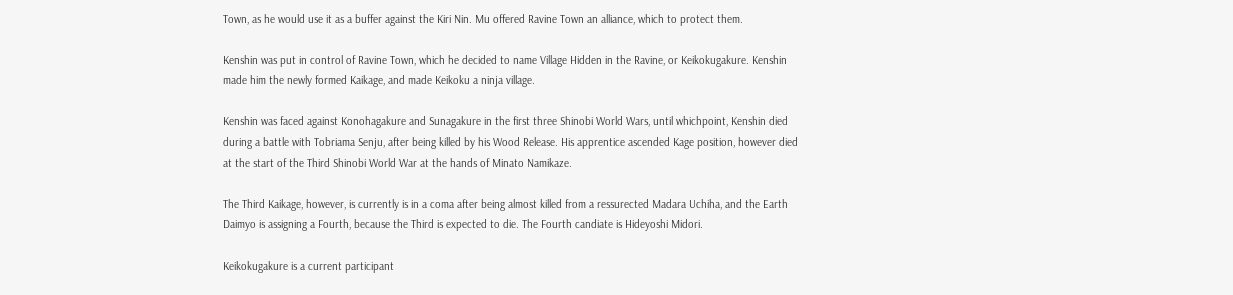Town, as he would use it as a buffer against the Kiri Nin. Mu offered Ravine Town an alliance, which to protect them.

Kenshin was put in control of Ravine Town, which he decided to name Village Hidden in the Ravine, or Keikokugakure. Kenshin made him the newly formed Kaikage, and made Keikoku a ninja village.

Kenshin was faced against Konohagakure and Sunagakure in the first three Shinobi World Wars, until whichpoint, Kenshin died during a battle with Tobriama Senju, after being killed by his Wood Release. His apprentice ascended Kage position, however died at the start of the Third Shinobi World War at the hands of Minato Namikaze.

The Third Kaikage, however, is currently is in a coma after being almost killed from a ressurected Madara Uchiha, and the Earth Daimyo is assigning a Fourth, because the Third is expected to die. The Fourth candiate is Hideyoshi Midori.

Keikokugakure is a current participant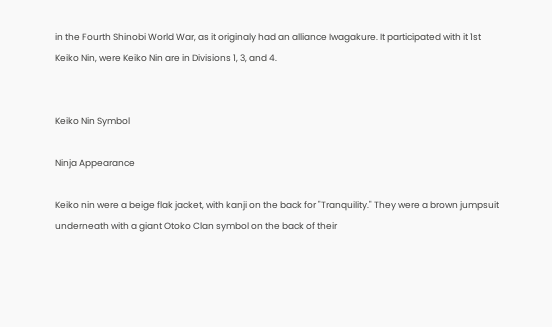in the Fourth Shinobi World War, as it originaly had an alliance Iwagakure. It participated with it 1st Keiko Nin, were Keiko Nin are in Divisions 1, 3, and 4.


Keiko Nin Symbol

Ninja Appearance

Keiko nin were a beige flak jacket, with kanji on the back for "Tranquility." They were a brown jumpsuit underneath with a giant Otoko Clan symbol on the back of their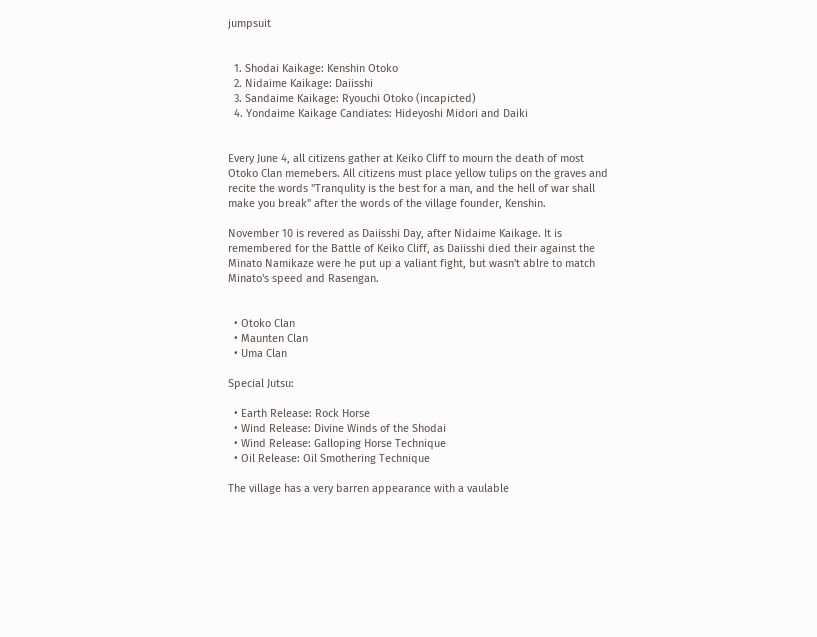jumpsuit


  1. Shodai Kaikage: Kenshin Otoko
  2. Nidaime Kaikage: Daiisshi
  3. Sandaime Kaikage: Ryouchi Otoko (incapicted)
  4. Yondaime Kaikage Candiates: Hideyoshi Midori and Daiki


Every June 4, all citizens gather at Keiko Cliff to mourn the death of most Otoko Clan memebers. All citizens must place yellow tulips on the graves and recite the words "Tranqulity is the best for a man, and the hell of war shall make you break" after the words of the village founder, Kenshin.

November 10 is revered as Daiisshi Day, after Nidaime Kaikage. It is remembered for the Battle of Keiko Cliff, as Daiisshi died their against the Minato Namikaze were he put up a valiant fight, but wasn't ablre to match Minato's speed and Rasengan.


  • Otoko Clan
  • Maunten Clan
  • Uma Clan

Special Jutsu:

  • Earth Release: Rock Horse
  • Wind Release: Divine Winds of the Shodai
  • Wind Release: Galloping Horse Technique
  • Oil Release: Oil Smothering Technique

The village has a very barren appearance with a vaulable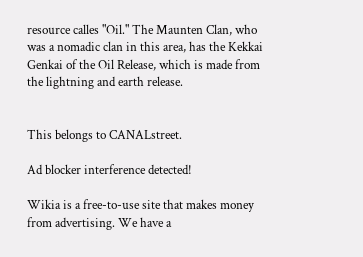resource calles "Oil." The Maunten Clan, who was a nomadic clan in this area, has the Kekkai Genkai of the Oil Release, which is made from the lightning and earth release.


This belongs to CANALstreet.

Ad blocker interference detected!

Wikia is a free-to-use site that makes money from advertising. We have a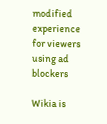modified experience for viewers using ad blockers

Wikia is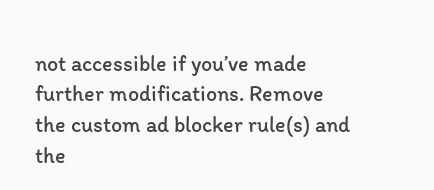not accessible if you’ve made further modifications. Remove the custom ad blocker rule(s) and the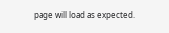page will load as expected.